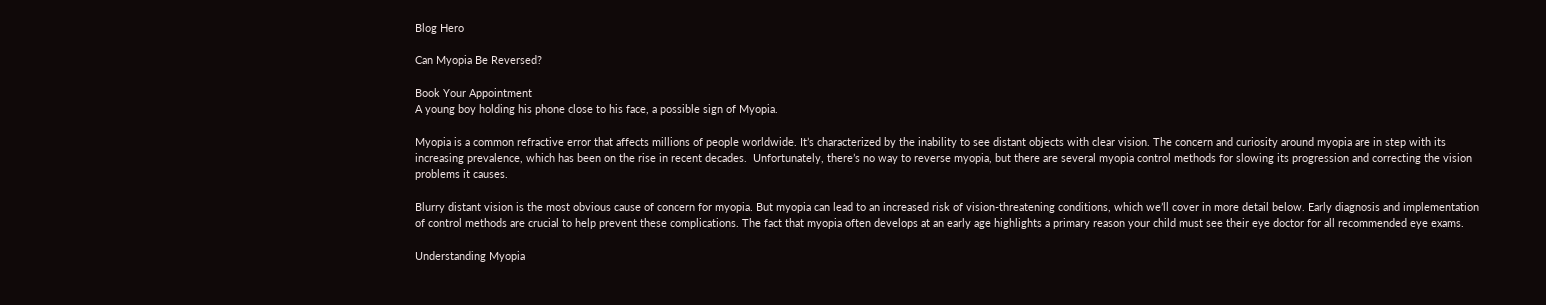Blog Hero

Can Myopia Be Reversed?

Book Your Appointment
A young boy holding his phone close to his face, a possible sign of Myopia.

Myopia is a common refractive error that affects millions of people worldwide. It’s characterized by the inability to see distant objects with clear vision. The concern and curiosity around myopia are in step with its increasing prevalence, which has been on the rise in recent decades.  Unfortunately, there’s no way to reverse myopia, but there are several myopia control methods for slowing its progression and correcting the vision problems it causes.

Blurry distant vision is the most obvious cause of concern for myopia. But myopia can lead to an increased risk of vision-threatening conditions, which we’ll cover in more detail below. Early diagnosis and implementation of control methods are crucial to help prevent these complications. The fact that myopia often develops at an early age highlights a primary reason your child must see their eye doctor for all recommended eye exams.

Understanding Myopia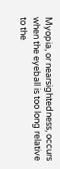Myopia, or nearsightedness, occurs when the eyeball is too long relative to the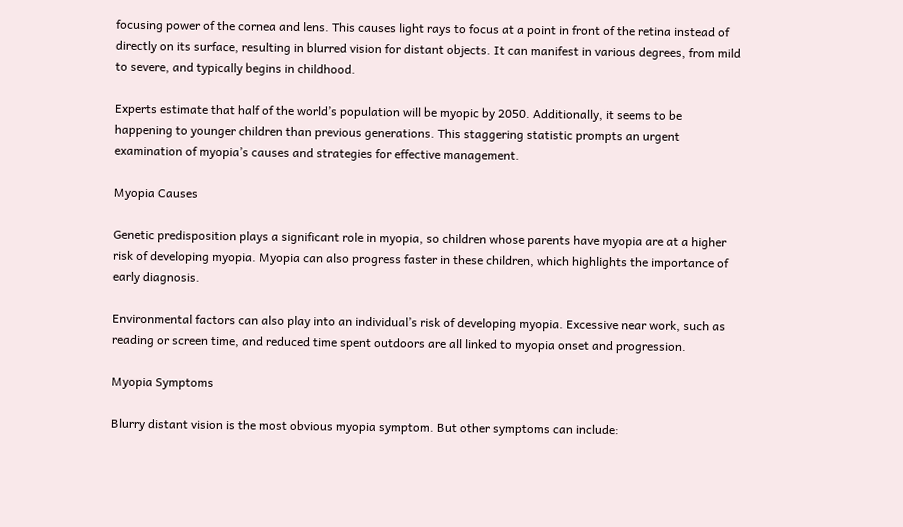focusing power of the cornea and lens. This causes light rays to focus at a point in front of the retina instead of directly on its surface, resulting in blurred vision for distant objects. It can manifest in various degrees, from mild to severe, and typically begins in childhood.

Experts estimate that half of the world’s population will be myopic by 2050. Additionally, it seems to be happening to younger children than previous generations. This staggering statistic prompts an urgent examination of myopia’s causes and strategies for effective management.

Myopia Causes

Genetic predisposition plays a significant role in myopia, so children whose parents have myopia are at a higher risk of developing myopia. Myopia can also progress faster in these children, which highlights the importance of early diagnosis.

Environmental factors can also play into an individual’s risk of developing myopia. Excessive near work, such as reading or screen time, and reduced time spent outdoors are all linked to myopia onset and progression.

Myopia Symptoms

Blurry distant vision is the most obvious myopia symptom. But other symptoms can include: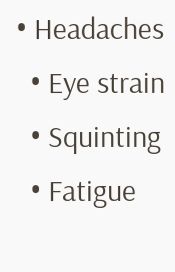• Headaches
  • Eye strain
  • Squinting
  • Fatigue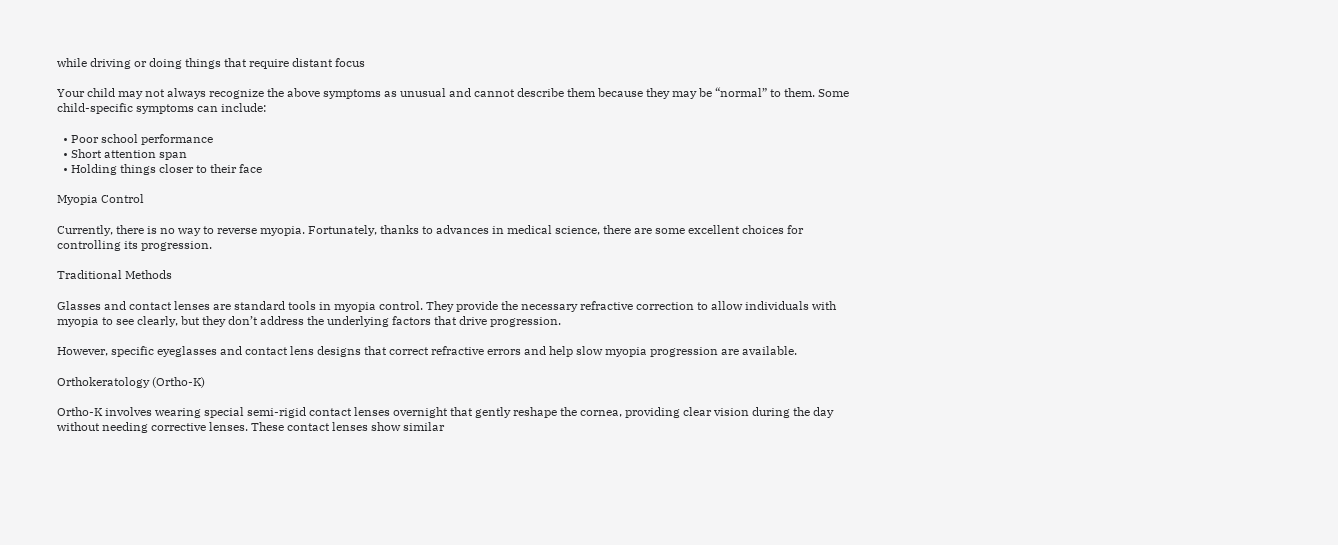while driving or doing things that require distant focus

Your child may not always recognize the above symptoms as unusual and cannot describe them because they may be “normal” to them. Some child-specific symptoms can include:

  • Poor school performance
  • Short attention span
  • Holding things closer to their face

Myopia Control

Currently, there is no way to reverse myopia. Fortunately, thanks to advances in medical science, there are some excellent choices for controlling its progression.

Traditional Methods

Glasses and contact lenses are standard tools in myopia control. They provide the necessary refractive correction to allow individuals with myopia to see clearly, but they don’t address the underlying factors that drive progression.

However, specific eyeglasses and contact lens designs that correct refractive errors and help slow myopia progression are available.

Orthokeratology (Ortho-K)

Ortho-K involves wearing special semi-rigid contact lenses overnight that gently reshape the cornea, providing clear vision during the day without needing corrective lenses. These contact lenses show similar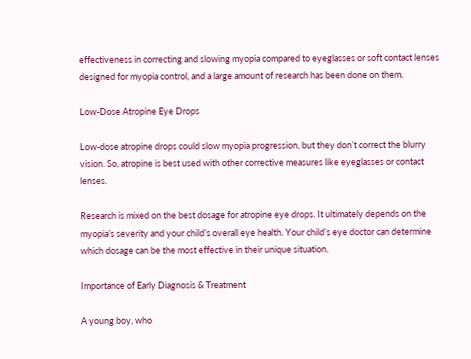effectiveness in correcting and slowing myopia compared to eyeglasses or soft contact lenses designed for myopia control, and a large amount of research has been done on them.

Low-Dose Atropine Eye Drops

Low-dose atropine drops could slow myopia progression, but they don’t correct the blurry vision. So, atropine is best used with other corrective measures like eyeglasses or contact lenses.

Research is mixed on the best dosage for atropine eye drops. It ultimately depends on the myopia’s severity and your child’s overall eye health. Your child’s eye doctor can determine which dosage can be the most effective in their unique situation.

Importance of Early Diagnosis & Treatment

A young boy, who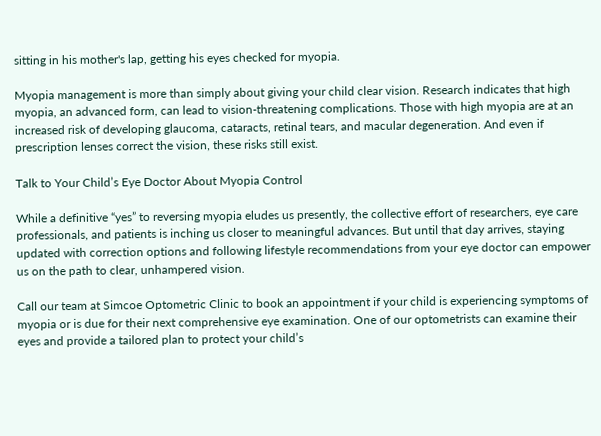sitting in his mother's lap, getting his eyes checked for myopia.

Myopia management is more than simply about giving your child clear vision. Research indicates that high myopia, an advanced form, can lead to vision-threatening complications. Those with high myopia are at an increased risk of developing glaucoma, cataracts, retinal tears, and macular degeneration. And even if prescription lenses correct the vision, these risks still exist.

Talk to Your Child’s Eye Doctor About Myopia Control

While a definitive “yes” to reversing myopia eludes us presently, the collective effort of researchers, eye care professionals, and patients is inching us closer to meaningful advances. But until that day arrives, staying updated with correction options and following lifestyle recommendations from your eye doctor can empower us on the path to clear, unhampered vision.

Call our team at Simcoe Optometric Clinic to book an appointment if your child is experiencing symptoms of myopia or is due for their next comprehensive eye examination. One of our optometrists can examine their eyes and provide a tailored plan to protect your child’s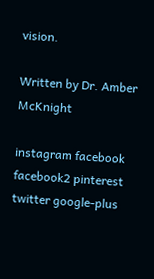vision.

Written by Dr. Amber McKnight

instagram facebook facebook2 pinterest twitter google-plus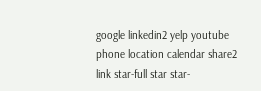google linkedin2 yelp youtube phone location calendar share2 link star-full star star-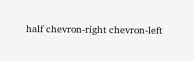half chevron-right chevron-left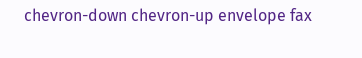chevron-down chevron-up envelope fax